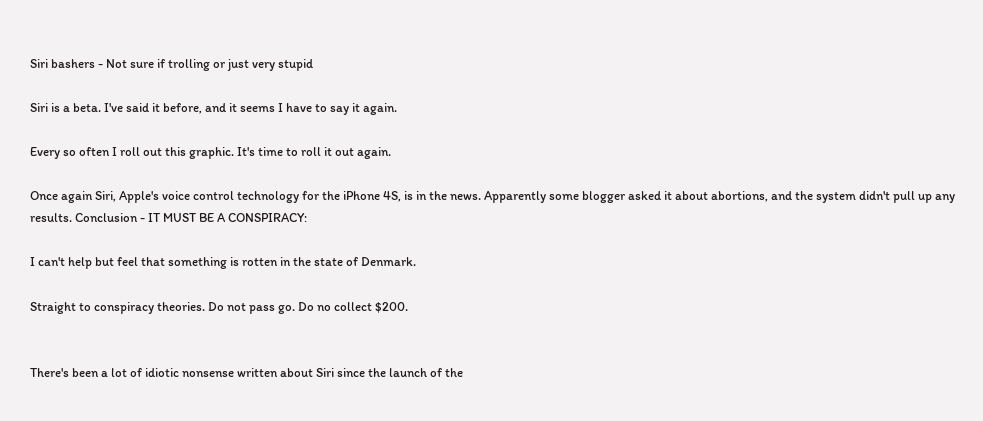Siri bashers - Not sure if trolling or just very stupid

Siri is a beta. I've said it before, and it seems I have to say it again.

Every so often I roll out this graphic. It's time to roll it out again.

Once again Siri, Apple's voice control technology for the iPhone 4S, is in the news. Apparently some blogger asked it about abortions, and the system didn't pull up any results. Conclusion - IT MUST BE A CONSPIRACY:

I can't help but feel that something is rotten in the state of Denmark.

Straight to conspiracy theories. Do not pass go. Do no collect $200.


There's been a lot of idiotic nonsense written about Siri since the launch of the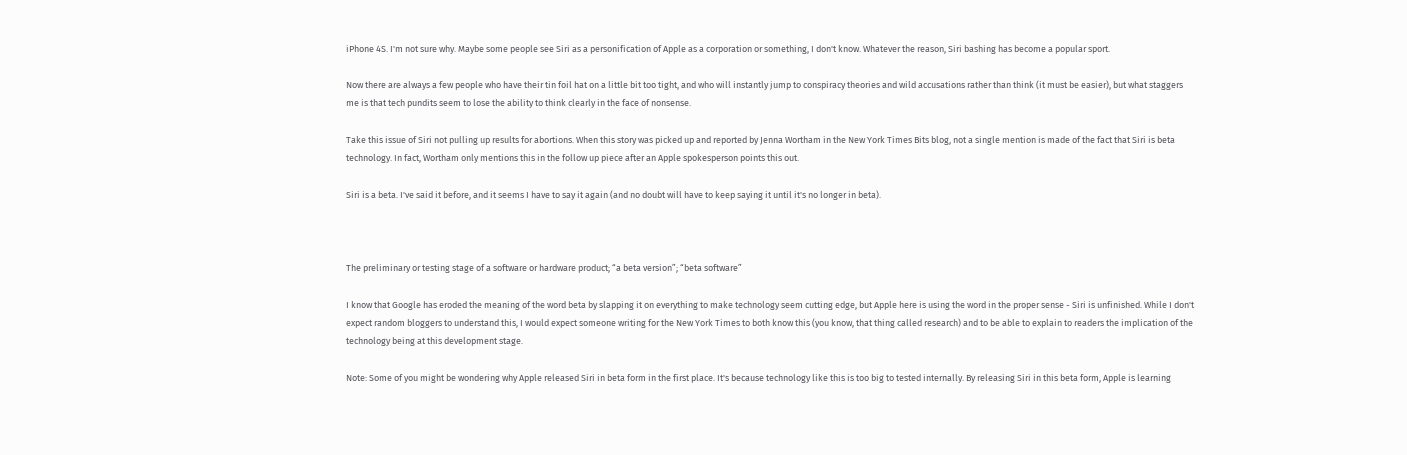iPhone 4S. I'm not sure why. Maybe some people see Siri as a personification of Apple as a corporation or something, I don't know. Whatever the reason, Siri bashing has become a popular sport.

Now there are always a few people who have their tin foil hat on a little bit too tight, and who will instantly jump to conspiracy theories and wild accusations rather than think (it must be easier), but what staggers me is that tech pundits seem to lose the ability to think clearly in the face of nonsense.

Take this issue of Siri not pulling up results for abortions. When this story was picked up and reported by Jenna Wortham in the New York Times Bits blog, not a single mention is made of the fact that Siri is beta technology. In fact, Wortham only mentions this in the follow up piece after an Apple spokesperson points this out.

Siri is a beta. I've said it before, and it seems I have to say it again (and no doubt will have to keep saying it until it's no longer in beta).



The preliminary or testing stage of a software or hardware product; “a beta version”; “beta software”

I know that Google has eroded the meaning of the word beta by slapping it on everything to make technology seem cutting edge, but Apple here is using the word in the proper sense - Siri is unfinished. While I don't expect random bloggers to understand this, I would expect someone writing for the New York Times to both know this (you know, that thing called research) and to be able to explain to readers the implication of the technology being at this development stage.

Note: Some of you might be wondering why Apple released Siri in beta form in the first place. It's because technology like this is too big to tested internally. By releasing Siri in this beta form, Apple is learning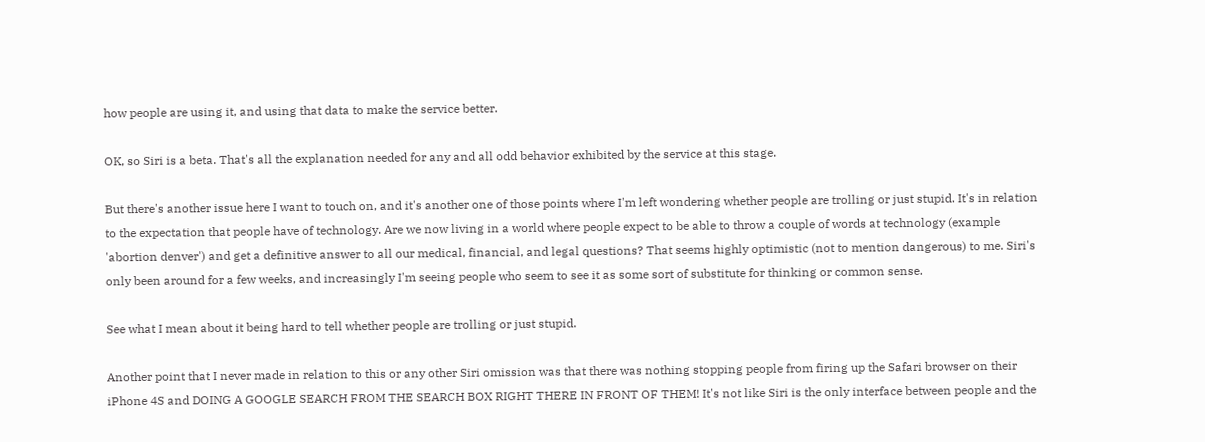how people are using it, and using that data to make the service better.

OK, so Siri is a beta. That's all the explanation needed for any and all odd behavior exhibited by the service at this stage.

But there's another issue here I want to touch on, and it's another one of those points where I'm left wondering whether people are trolling or just stupid. It's in relation to the expectation that people have of technology. Are we now living in a world where people expect to be able to throw a couple of words at technology (example 'abortion denver') and get a definitive answer to all our medical, financial, and legal questions? That seems highly optimistic (not to mention dangerous) to me. Siri's only been around for a few weeks, and increasingly I'm seeing people who seem to see it as some sort of substitute for thinking or common sense.

See what I mean about it being hard to tell whether people are trolling or just stupid.

Another point that I never made in relation to this or any other Siri omission was that there was nothing stopping people from firing up the Safari browser on their iPhone 4S and DOING A GOOGLE SEARCH FROM THE SEARCH BOX RIGHT THERE IN FRONT OF THEM! It's not like Siri is the only interface between people and the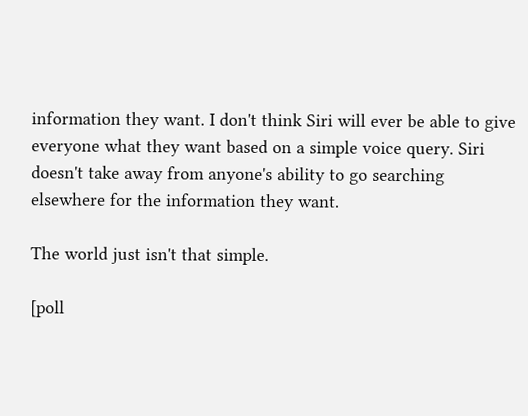information they want. I don't think Siri will ever be able to give everyone what they want based on a simple voice query. Siri doesn't take away from anyone's ability to go searching elsewhere for the information they want.

The world just isn't that simple.

[poll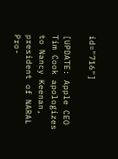id="716"]

[UPDATE: Apple CEO Tim Cook apologizes to Nancy Keenan, president of NARAL Pro-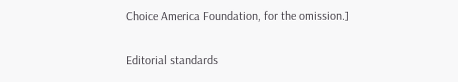Choice America Foundation, for the omission.]

Editorial standards